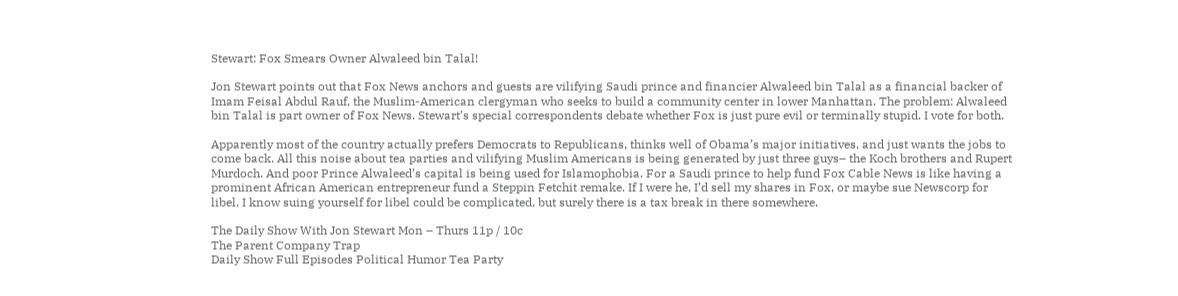Stewart: Fox Smears Owner Alwaleed bin Talal!

Jon Stewart points out that Fox News anchors and guests are vilifying Saudi prince and financier Alwaleed bin Talal as a financial backer of Imam Feisal Abdul Rauf, the Muslim-American clergyman who seeks to build a community center in lower Manhattan. The problem: Alwaleed bin Talal is part owner of Fox News. Stewart’s special correspondents debate whether Fox is just pure evil or terminally stupid. I vote for both.

Apparently most of the country actually prefers Democrats to Republicans, thinks well of Obama’s major initiatives, and just wants the jobs to come back. All this noise about tea parties and vilifying Muslim Americans is being generated by just three guys– the Koch brothers and Rupert Murdoch. And poor Prince Alwaleed’s capital is being used for Islamophobia. For a Saudi prince to help fund Fox Cable News is like having a prominent African American entrepreneur fund a Steppin Fetchit remake. If I were he, I’d sell my shares in Fox, or maybe sue Newscorp for libel. I know suing yourself for libel could be complicated, but surely there is a tax break in there somewhere.

The Daily Show With Jon Stewart Mon – Thurs 11p / 10c
The Parent Company Trap
Daily Show Full Episodes Political Humor Tea Party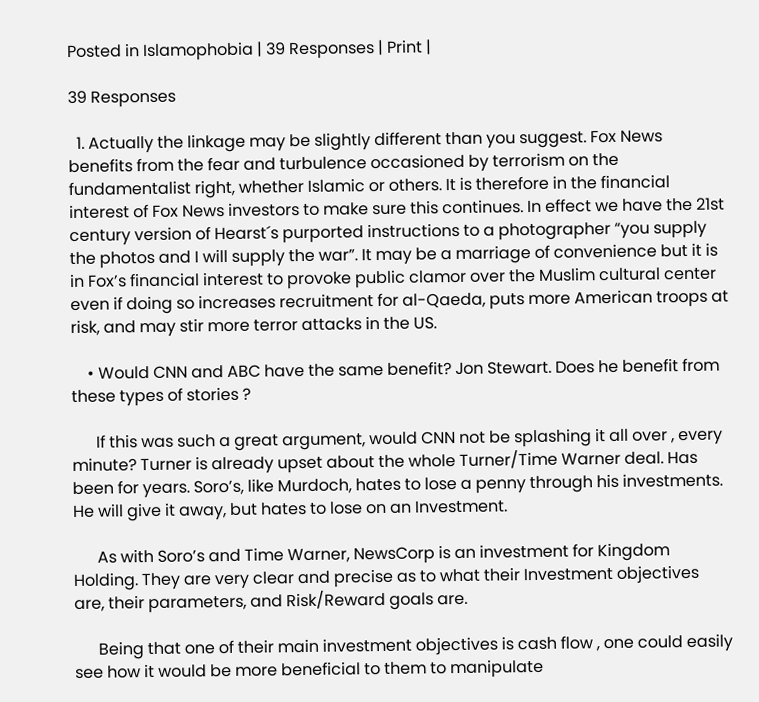Posted in Islamophobia | 39 Responses | Print |

39 Responses

  1. Actually the linkage may be slightly different than you suggest. Fox News benefits from the fear and turbulence occasioned by terrorism on the fundamentalist right, whether Islamic or others. It is therefore in the financial interest of Fox News investors to make sure this continues. In effect we have the 21st century version of Hearst´s purported instructions to a photographer “you supply the photos and I will supply the war”. It may be a marriage of convenience but it is in Fox’s financial interest to provoke public clamor over the Muslim cultural center even if doing so increases recruitment for al-Qaeda, puts more American troops at risk, and may stir more terror attacks in the US.

    • Would CNN and ABC have the same benefit? Jon Stewart. Does he benefit from these types of stories ?

      If this was such a great argument, would CNN not be splashing it all over , every minute? Turner is already upset about the whole Turner/Time Warner deal. Has been for years. Soro’s, like Murdoch, hates to lose a penny through his investments. He will give it away, but hates to lose on an Investment.

      As with Soro’s and Time Warner, NewsCorp is an investment for Kingdom Holding. They are very clear and precise as to what their Investment objectives are, their parameters, and Risk/Reward goals are.

      Being that one of their main investment objectives is cash flow , one could easily see how it would be more beneficial to them to manipulate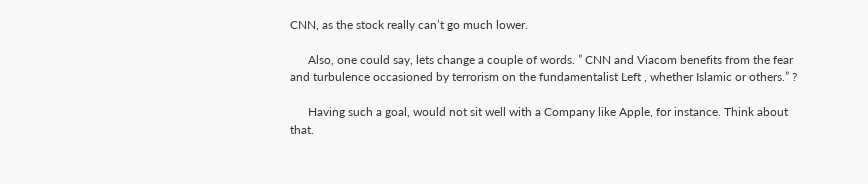CNN, as the stock really can’t go much lower.

      Also, one could say, lets change a couple of words. ” CNN and Viacom benefits from the fear and turbulence occasioned by terrorism on the fundamentalist Left , whether Islamic or others.” ?

      Having such a goal, would not sit well with a Company like Apple, for instance. Think about that.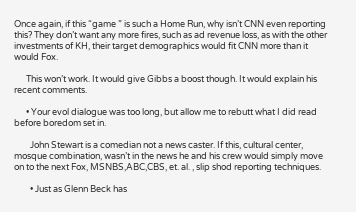Once again, if this “game ” is such a Home Run, why isn’t CNN even reporting this? They don’t want any more fires, such as ad revenue loss, as with the other investments of KH, their target demographics would fit CNN more than it would Fox.

      This won’t work. It would give Gibbs a boost though. It would explain his recent comments.

      • Your evol dialogue was too long, but allow me to rebutt what I did read before boredom set in.

        John Stewart is a comedian not a news caster. If this, cultural center, mosque combination, wasn’t in the news he and his crew would simply move on to the next Fox, MSNBS,ABC,CBS, et. al. , slip shod reporting techniques.

        • Just as Glenn Beck has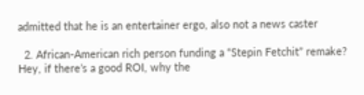admitted that he is an entertainer ergo, also not a news caster

  2. African-American rich person funding a “Stepin Fetchit” remake? Hey, if there’s a good ROI, why the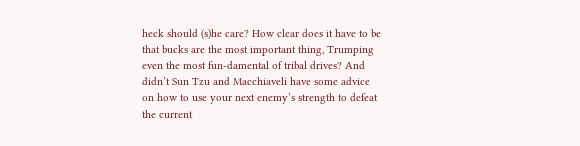heck should (s)he care? How clear does it have to be that bucks are the most important thing, Trumping even the most fun-damental of tribal drives? And didn’t Sun Tzu and Macchiaveli have some advice on how to use your next enemy’s strength to defeat the current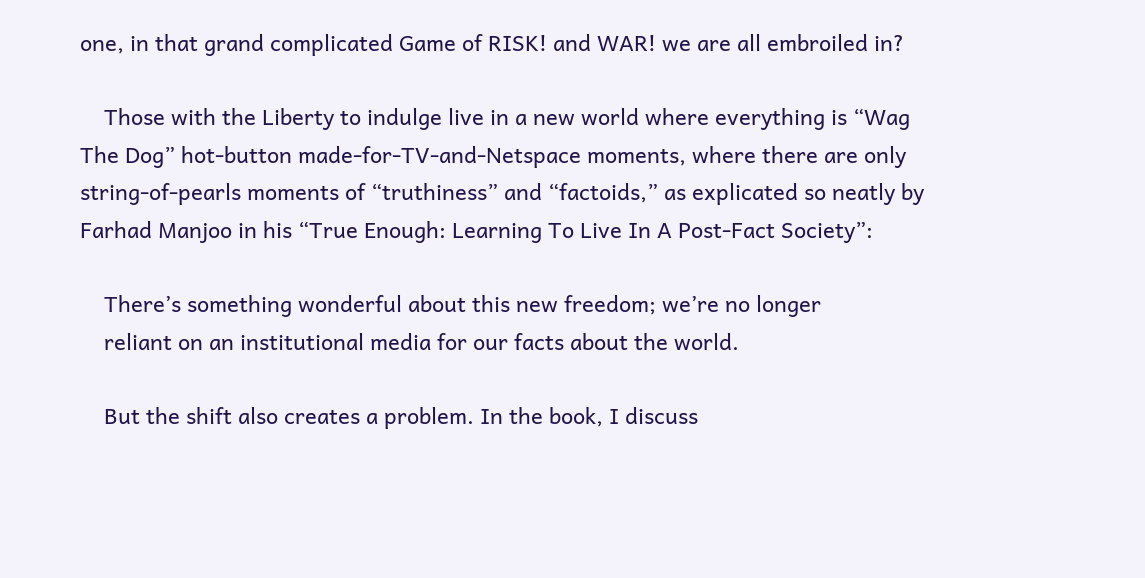one, in that grand complicated Game of RISK! and WAR! we are all embroiled in?

    Those with the Liberty to indulge live in a new world where everything is “Wag The Dog” hot-button made-for-TV-and-Netspace moments, where there are only string-of-pearls moments of “truthiness” and “factoids,” as explicated so neatly by Farhad Manjoo in his “True Enough: Learning To Live In A Post-Fact Society”:

    There’s something wonderful about this new freedom; we’re no longer
    reliant on an institutional media for our facts about the world.

    But the shift also creates a problem. In the book, I discuss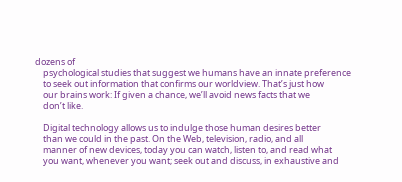dozens of
    psychological studies that suggest we humans have an innate preference
    to seek out information that confirms our worldview. That’s just how
    our brains work: If given a chance, we’ll avoid news facts that we
    don’t like.

    Digital technology allows us to indulge those human desires better
    than we could in the past. On the Web, television, radio, and all
    manner of new devices, today you can watch, listen to, and read what
    you want, whenever you want; seek out and discuss, in exhaustive and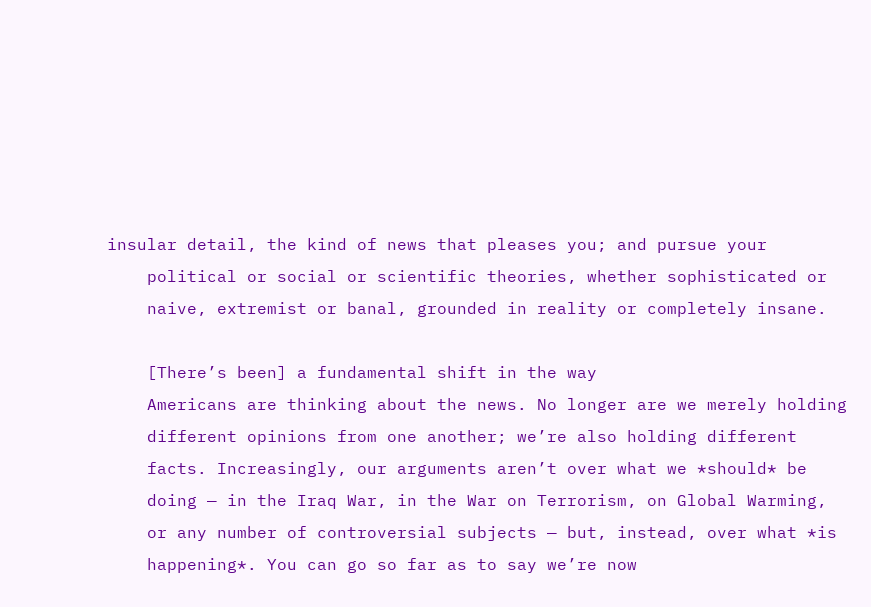insular detail, the kind of news that pleases you; and pursue your
    political or social or scientific theories, whether sophisticated or
    naive, extremist or banal, grounded in reality or completely insane.

    [There’s been] a fundamental shift in the way
    Americans are thinking about the news. No longer are we merely holding
    different opinions from one another; we’re also holding different
    facts. Increasingly, our arguments aren’t over what we *should* be
    doing — in the Iraq War, in the War on Terrorism, on Global Warming,
    or any number of controversial subjects — but, instead, over what *is
    happening*. You can go so far as to say we’re now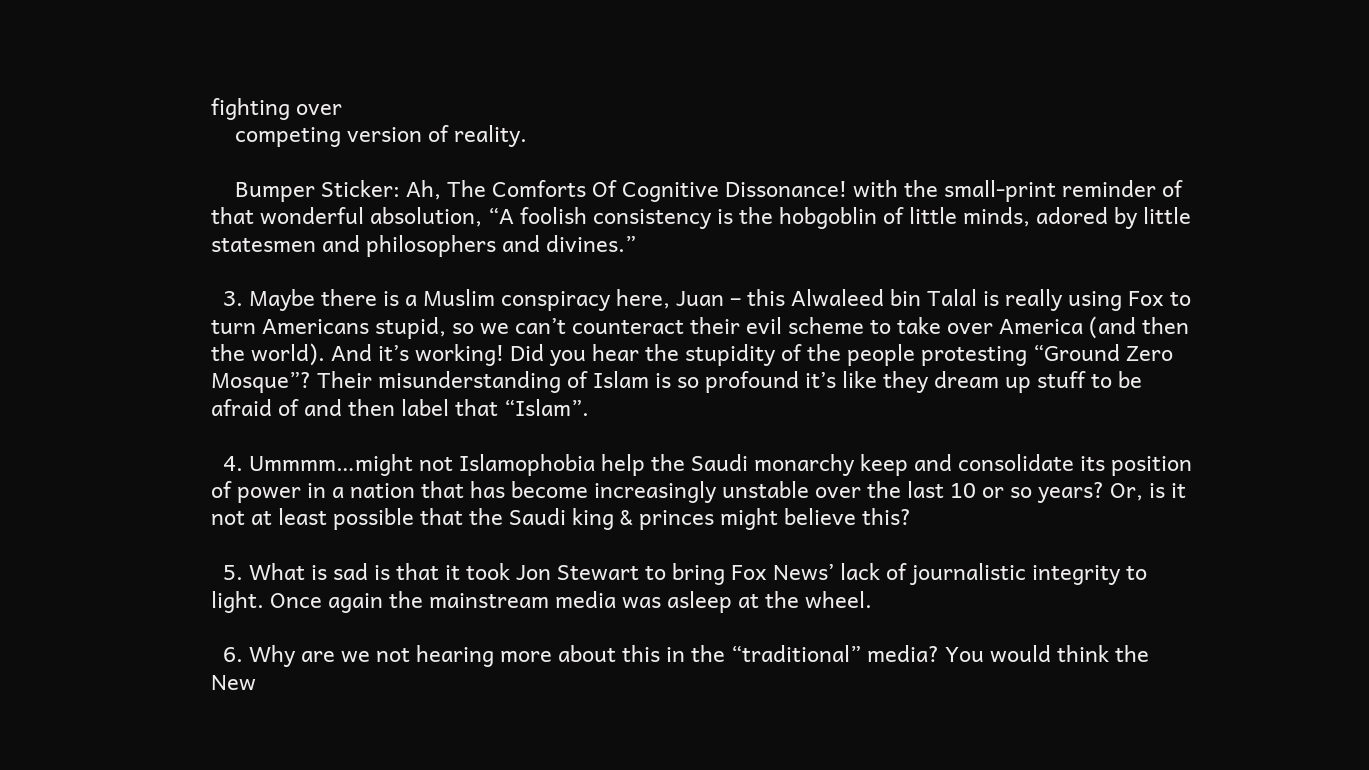fighting over
    competing version of reality.

    Bumper Sticker: Ah, The Comforts Of Cognitive Dissonance! with the small-print reminder of that wonderful absolution, “A foolish consistency is the hobgoblin of little minds, adored by little statesmen and philosophers and divines.”

  3. Maybe there is a Muslim conspiracy here, Juan – this Alwaleed bin Talal is really using Fox to turn Americans stupid, so we can’t counteract their evil scheme to take over America (and then the world). And it’s working! Did you hear the stupidity of the people protesting “Ground Zero Mosque”? Their misunderstanding of Islam is so profound it’s like they dream up stuff to be afraid of and then label that “Islam”.

  4. Ummmm…might not Islamophobia help the Saudi monarchy keep and consolidate its position of power in a nation that has become increasingly unstable over the last 10 or so years? Or, is it not at least possible that the Saudi king & princes might believe this?

  5. What is sad is that it took Jon Stewart to bring Fox News’ lack of journalistic integrity to light. Once again the mainstream media was asleep at the wheel.

  6. Why are we not hearing more about this in the “traditional” media? You would think the New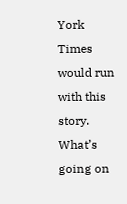York Times would run with this story. What’s going on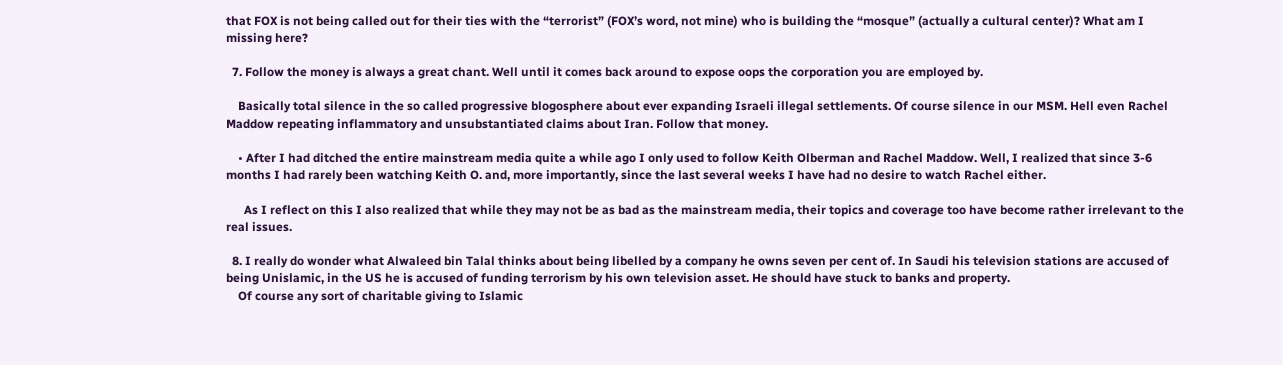that FOX is not being called out for their ties with the “terrorist” (FOX’s word, not mine) who is building the “mosque” (actually a cultural center)? What am I missing here?

  7. Follow the money is always a great chant. Well until it comes back around to expose oops the corporation you are employed by.

    Basically total silence in the so called progressive blogosphere about ever expanding Israeli illegal settlements. Of course silence in our MSM. Hell even Rachel Maddow repeating inflammatory and unsubstantiated claims about Iran. Follow that money.

    • After I had ditched the entire mainstream media quite a while ago I only used to follow Keith Olberman and Rachel Maddow. Well, I realized that since 3-6 months I had rarely been watching Keith O. and, more importantly, since the last several weeks I have had no desire to watch Rachel either.

      As I reflect on this I also realized that while they may not be as bad as the mainstream media, their topics and coverage too have become rather irrelevant to the real issues.

  8. I really do wonder what Alwaleed bin Talal thinks about being libelled by a company he owns seven per cent of. In Saudi his television stations are accused of being Unislamic, in the US he is accused of funding terrorism by his own television asset. He should have stuck to banks and property.
    Of course any sort of charitable giving to Islamic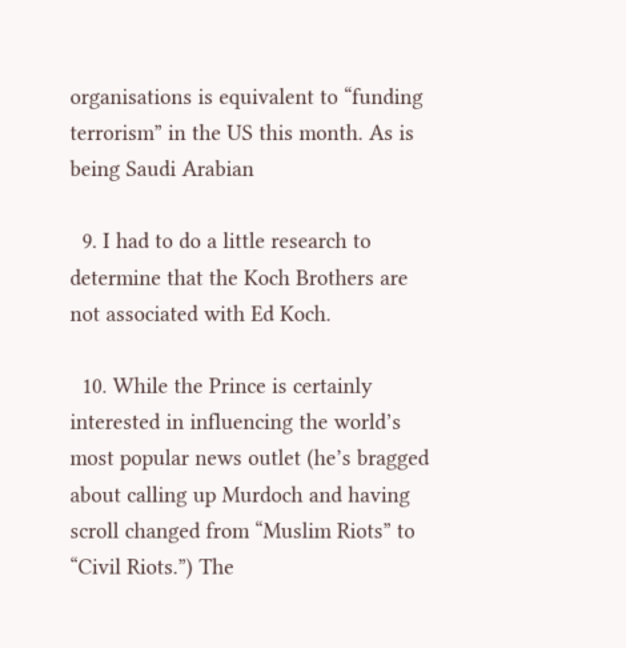organisations is equivalent to “funding terrorism” in the US this month. As is being Saudi Arabian

  9. I had to do a little research to determine that the Koch Brothers are not associated with Ed Koch.

  10. While the Prince is certainly interested in influencing the world’s most popular news outlet (he’s bragged about calling up Murdoch and having scroll changed from “Muslim Riots” to “Civil Riots.”) The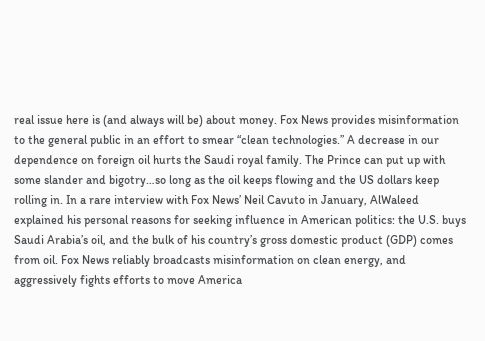real issue here is (and always will be) about money. Fox News provides misinformation to the general public in an effort to smear “clean technologies.” A decrease in our dependence on foreign oil hurts the Saudi royal family. The Prince can put up with some slander and bigotry…so long as the oil keeps flowing and the US dollars keep rolling in. In a rare interview with Fox News’ Neil Cavuto in January, AlWaleed explained his personal reasons for seeking influence in American politics: the U.S. buys Saudi Arabia’s oil, and the bulk of his country’s gross domestic product (GDP) comes from oil. Fox News reliably broadcasts misinformation on clean energy, and aggressively fights efforts to move America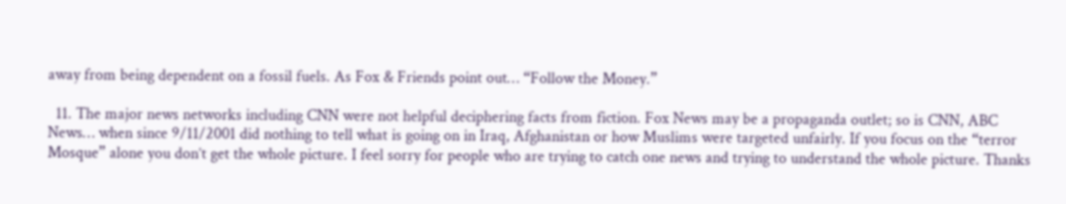away from being dependent on a fossil fuels. As Fox & Friends point out… “Follow the Money.”

  11. The major news networks including CNN were not helpful deciphering facts from fiction. Fox News may be a propaganda outlet; so is CNN, ABC News… when since 9/11/2001 did nothing to tell what is going on in Iraq, Afghanistan or how Muslims were targeted unfairly. If you focus on the “terror Mosque” alone you don’t get the whole picture. I feel sorry for people who are trying to catch one news and trying to understand the whole picture. Thanks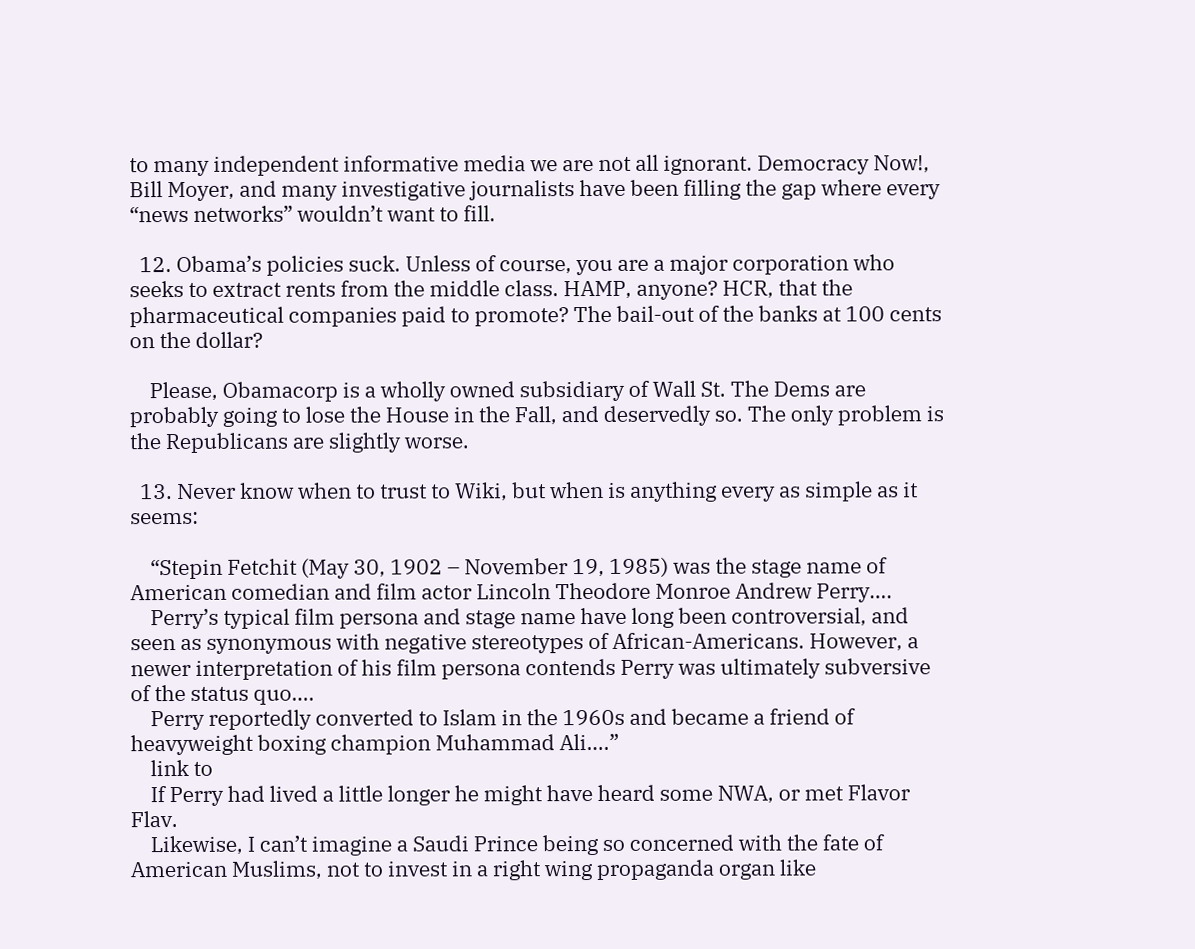to many independent informative media we are not all ignorant. Democracy Now!, Bill Moyer, and many investigative journalists have been filling the gap where every “news networks” wouldn’t want to fill.

  12. Obama’s policies suck. Unless of course, you are a major corporation who seeks to extract rents from the middle class. HAMP, anyone? HCR, that the pharmaceutical companies paid to promote? The bail-out of the banks at 100 cents on the dollar?

    Please, Obamacorp is a wholly owned subsidiary of Wall St. The Dems are probably going to lose the House in the Fall, and deservedly so. The only problem is the Republicans are slightly worse.

  13. Never know when to trust to Wiki, but when is anything every as simple as it seems:

    “Stepin Fetchit (May 30, 1902 – November 19, 1985) was the stage name of American comedian and film actor Lincoln Theodore Monroe Andrew Perry….
    Perry’s typical film persona and stage name have long been controversial, and seen as synonymous with negative stereotypes of African-Americans. However, a newer interpretation of his film persona contends Perry was ultimately subversive of the status quo….
    Perry reportedly converted to Islam in the 1960s and became a friend of heavyweight boxing champion Muhammad Ali….”
    link to
    If Perry had lived a little longer he might have heard some NWA, or met Flavor Flav.
    Likewise, I can’t imagine a Saudi Prince being so concerned with the fate of American Muslims, not to invest in a right wing propaganda organ like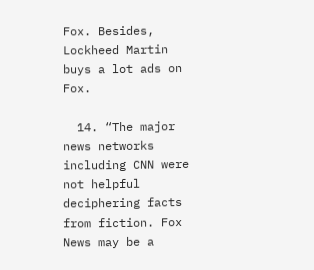Fox. Besides, Lockheed Martin buys a lot ads on Fox.

  14. “The major news networks including CNN were not helpful deciphering facts from fiction. Fox News may be a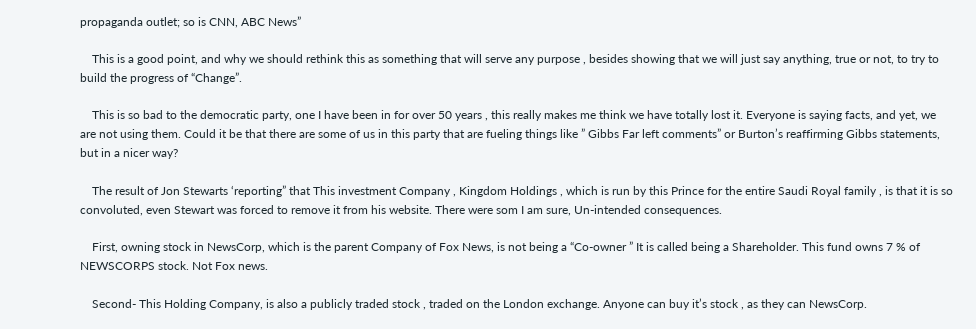propaganda outlet; so is CNN, ABC News”

    This is a good point, and why we should rethink this as something that will serve any purpose , besides showing that we will just say anything, true or not, to try to build the progress of “Change”.

    This is so bad to the democratic party, one I have been in for over 50 years , this really makes me think we have totally lost it. Everyone is saying facts, and yet, we are not using them. Could it be that there are some of us in this party that are fueling things like ” Gibbs Far left comments” or Burton’s reaffirming Gibbs statements, but in a nicer way?

    The result of Jon Stewarts ‘reporting” that This investment Company , Kingdom Holdings , which is run by this Prince for the entire Saudi Royal family , is that it is so convoluted, even Stewart was forced to remove it from his website. There were som I am sure, Un-intended consequences.

    First, owning stock in NewsCorp, which is the parent Company of Fox News, is not being a “Co-owner ” It is called being a Shareholder. This fund owns 7 % of NEWSCORPS stock. Not Fox news.

    Second- This Holding Company, is also a publicly traded stock , traded on the London exchange. Anyone can buy it’s stock , as they can NewsCorp.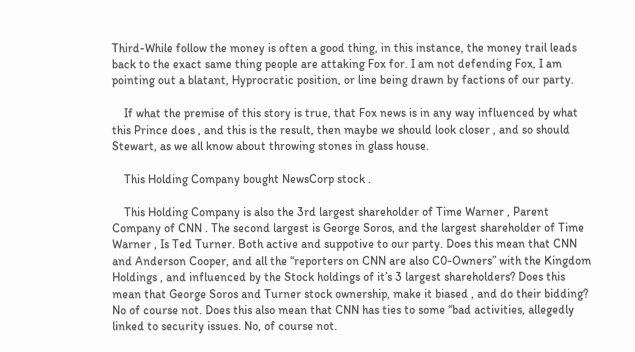Third-While follow the money is often a good thing, in this instance, the money trail leads back to the exact same thing people are attaking Fox for. I am not defending Fox, I am pointing out a blatant, Hyprocratic position, or line being drawn by factions of our party.

    If what the premise of this story is true, that Fox news is in any way influenced by what this Prince does , and this is the result, then maybe we should look closer , and so should Stewart, as we all know about throwing stones in glass house.

    This Holding Company bought NewsCorp stock .

    This Holding Company is also the 3rd largest shareholder of Time Warner , Parent Company of CNN . The second largest is George Soros, and the largest shareholder of Time Warner , Is Ted Turner. Both active and suppotive to our party. Does this mean that CNN and Anderson Cooper, and all the “reporters on CNN are also C0-Owners” with the Kingdom Holdings , and influenced by the Stock holdings of it’s 3 largest shareholders? Does this mean that George Soros and Turner stock ownership, make it biased , and do their bidding? No of course not. Does this also mean that CNN has ties to some “bad activities, allegedly linked to security issues. No, of course not.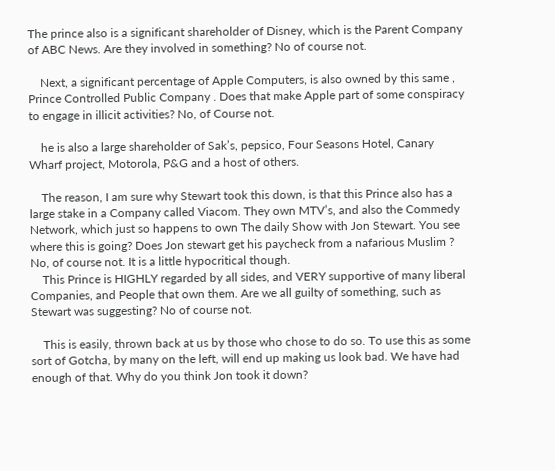The prince also is a significant shareholder of Disney, which is the Parent Company of ABC News. Are they involved in something? No of course not.

    Next, a significant percentage of Apple Computers, is also owned by this same , Prince Controlled Public Company . Does that make Apple part of some conspiracy to engage in illicit activities? No, of Course not.

    he is also a large shareholder of Sak’s, pepsico, Four Seasons Hotel, Canary Wharf project, Motorola, P&G and a host of others.

    The reason, I am sure why Stewart took this down, is that this Prince also has a large stake in a Company called Viacom. They own MTV’s, and also the Commedy Network, which just so happens to own The daily Show with Jon Stewart. You see where this is going? Does Jon stewart get his paycheck from a nafarious Muslim ? No, of course not. It is a little hypocritical though.
    This Prince is HIGHLY regarded by all sides, and VERY supportive of many liberal Companies, and People that own them. Are we all guilty of something, such as Stewart was suggesting? No of course not.

    This is easily, thrown back at us by those who chose to do so. To use this as some sort of Gotcha, by many on the left, will end up making us look bad. We have had enough of that. Why do you think Jon took it down?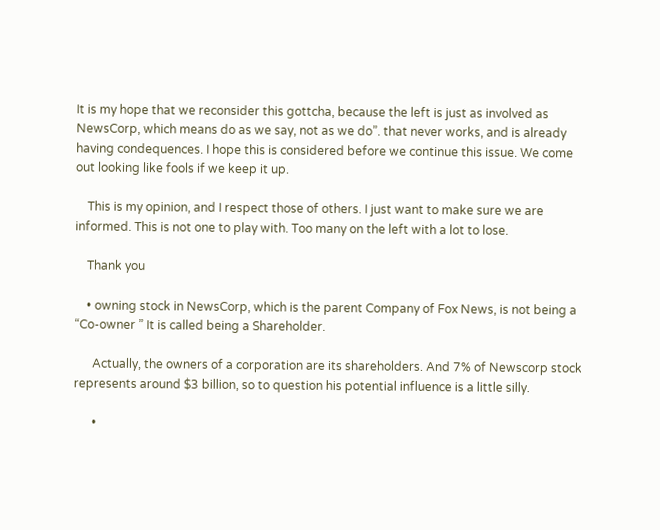It is my hope that we reconsider this gottcha, because the left is just as involved as NewsCorp, which means do as we say, not as we do”. that never works, and is already having condequences. I hope this is considered before we continue this issue. We come out looking like fools if we keep it up.

    This is my opinion, and I respect those of others. I just want to make sure we are informed. This is not one to play with. Too many on the left with a lot to lose.

    Thank you

    • owning stock in NewsCorp, which is the parent Company of Fox News, is not being a “Co-owner ” It is called being a Shareholder.

      Actually, the owners of a corporation are its shareholders. And 7% of Newscorp stock represents around $3 billion, so to question his potential influence is a little silly.

      •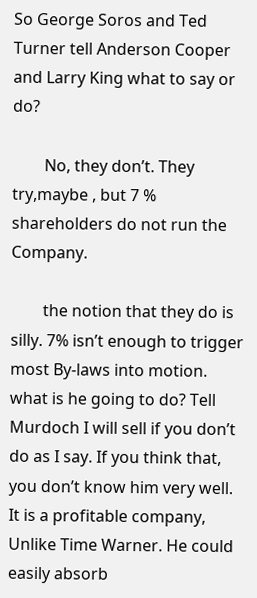So George Soros and Ted Turner tell Anderson Cooper and Larry King what to say or do?

        No, they don’t. They try,maybe , but 7 % shareholders do not run the Company.

        the notion that they do is silly. 7% isn’t enough to trigger most By-laws into motion. what is he going to do? Tell Murdoch I will sell if you don’t do as I say. If you think that, you don’t know him very well. It is a profitable company, Unlike Time Warner. He could easily absorb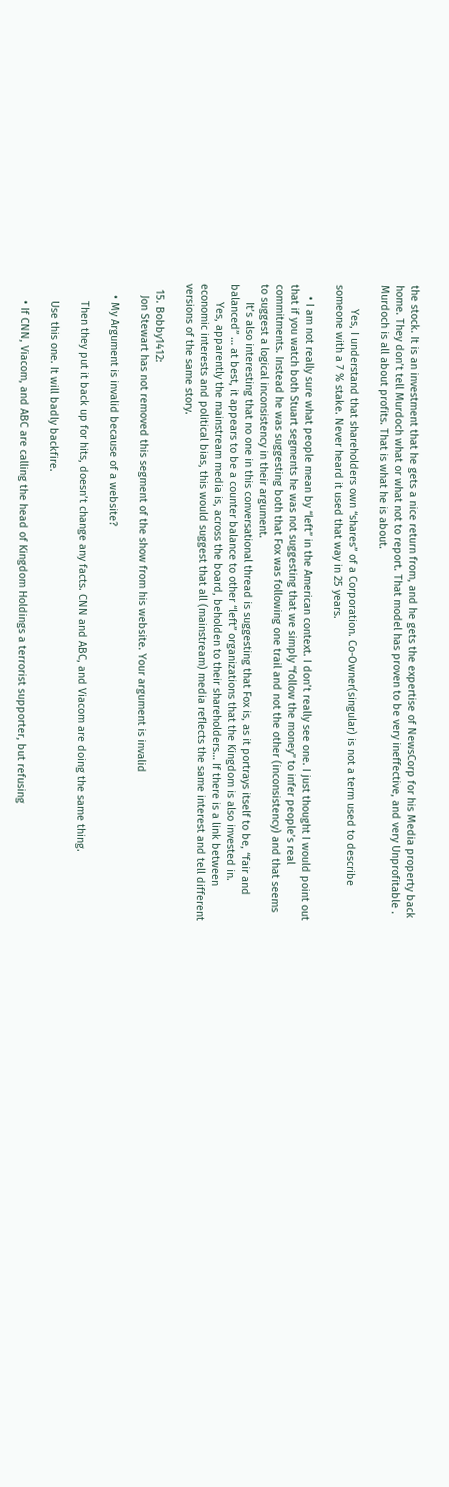the stock. It is an investment that he gets a nice return from, and he gets the expertise of NewsCorp for his Media property back home. They don’t tell Murdoch what or what not to report. That model has proven to be very ineffective, and very Unprofitable . Murdoch is all about profits. That is what he is about.

        Yes, I understand that shareholders own “shares” of a Corporation. Co-Owner(singular) is not a term used to describe someone with a 7 % stake. Never heard it used that way in 25 years.

    • I am not really sure what people mean by “left” in the American context. I don’t really see one. I just thought I would point out that if you watch both Stuart segments he was not suggesting that we simply “follow the money” to infer people’s real commitments. Instead he was suggesting both that Fox was following one trail and not the other (inconsistency) and that seems to suggest a logical inconsistency in their argument.
      It’s also interesting that no one in this conversational thread is suggesting that Fox is, as it portrays itself to be, “fair and balanced” … at best, it appears to be a counter balance to other “left” organizations that the Kingdom is also invested in.
      Yes, apparently the mainstream media is, across the board, beholden to their shareholders… If there is a link between economic interests and political bias, this would suggest that all (mainstream) media reflects the same interest and tell different versions of the same story.

  15. Bobby1412:
    Jon Stewart has not removed this segment of the show from his website. Your argument is invalid

    • My Argument is invalid because of a website?

      Then they put it back up for hits, doesn’t change any facts. CNN and ABC, and Viacom are doing the same thing.

      Use this one. It will badly backfire.

      • If CNN, Viacom, and ABC are calling the head of Kingdom Holdings a terrorist supporter, but refusing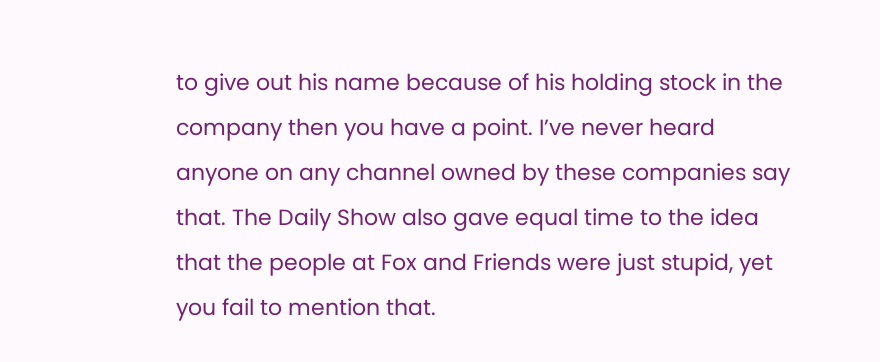to give out his name because of his holding stock in the company then you have a point. I’ve never heard anyone on any channel owned by these companies say that. The Daily Show also gave equal time to the idea that the people at Fox and Friends were just stupid, yet you fail to mention that.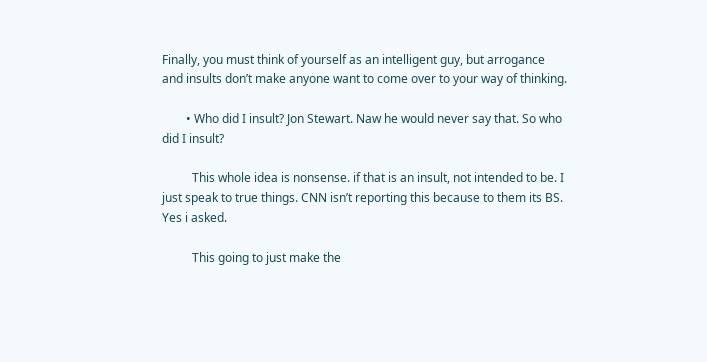Finally, you must think of yourself as an intelligent guy, but arrogance and insults don’t make anyone want to come over to your way of thinking.

        • Who did I insult? Jon Stewart. Naw he would never say that. So who did I insult?

          This whole idea is nonsense. if that is an insult, not intended to be. I just speak to true things. CNN isn’t reporting this because to them its BS. Yes i asked.

          This going to just make the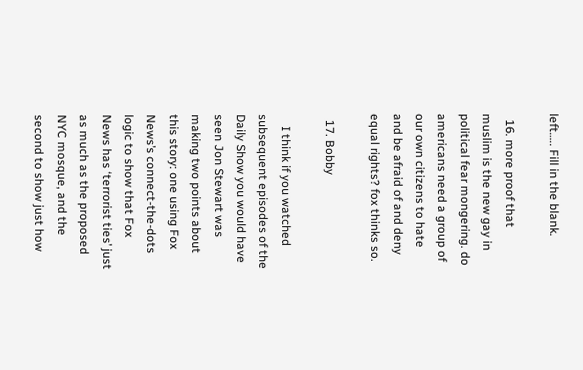left….. Fill in the blank.

  16. more proof that muslim is the new gay in political fear mongering. do americans need a group of our own citizens to hate and be afraid of and deny equal rights? fox thinks so.

  17. Bobby

    I think if you watched subsequent episodes of the Daily Show you would have seen Jon Stewart was making two points about this story: one using Fox News’s connect-the-dots logic to show that Fox News has ‘terrorist ties’ just as much as the proposed NYC mosque, and the second to show just how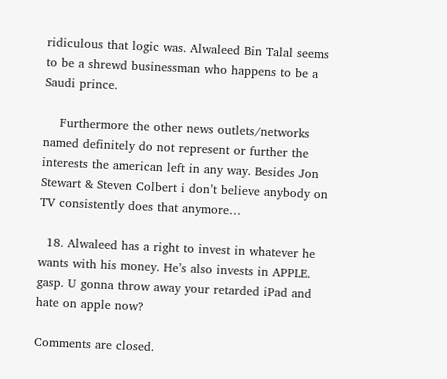ridiculous that logic was. Alwaleed Bin Talal seems to be a shrewd businessman who happens to be a Saudi prince.

    Furthermore the other news outlets/networks named definitely do not represent or further the interests the american left in any way. Besides Jon Stewart & Steven Colbert i don’t believe anybody on TV consistently does that anymore…

  18. Alwaleed has a right to invest in whatever he wants with his money. He’s also invests in APPLE. gasp. U gonna throw away your retarded iPad and hate on apple now?

Comments are closed.